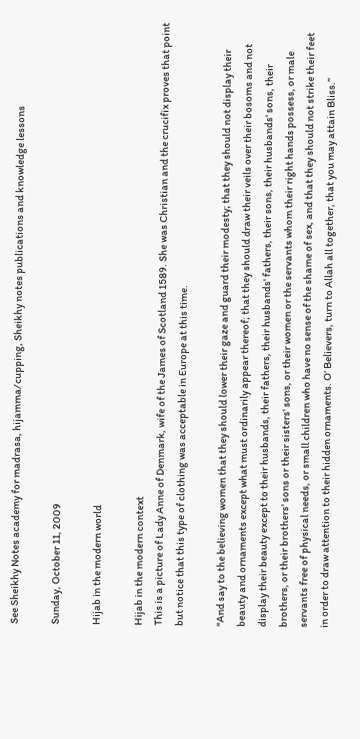See Sheikhy Notes academy for madrasa, hijamma/cupping, Sheikhy notes publications and knowledge lessons

Sunday, October 11, 2009

Hijab in the modern world

Hijab in the modern context
This is a picture of Lady Anne of Denmark, wife of the James of Scotland 1589. She was Christian and the crucifix proves that point but notice that this type of clothing was acceptable in Europe at this time.

“And say to the believing women that they should lower their gaze and guard their modesty; that they should not display their beauty and ornaments except what must ordinarily appear thereof; that they should draw their veils over their bosoms and not display their beauty except to their husbands, their fathers, their husbands' fathers, their sons, their husbands' sons, their brothers, or their brothers' sons or their sisters' sons, or their women or the servants whom their right hands possess, or male servants free of physical needs, or small children who have no sense of the shame of sex, and that they should not strike their feet in order to draw attention to their hidden ornaments. O’ Believers, turn to Allah all together, that you may attain Bliss.”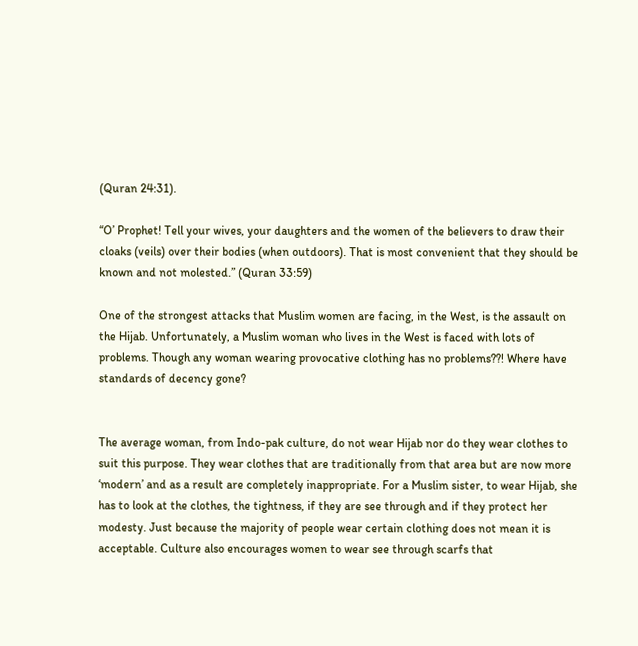(Quran 24:31).

“O’ Prophet! Tell your wives, your daughters and the women of the believers to draw their cloaks (veils) over their bodies (when outdoors). That is most convenient that they should be known and not molested.” (Quran 33:59)

One of the strongest attacks that Muslim women are facing, in the West, is the assault on the Hijab. Unfortunately, a Muslim woman who lives in the West is faced with lots of problems. Though any woman wearing provocative clothing has no problems??! Where have standards of decency gone?


The average woman, from Indo-pak culture, do not wear Hijab nor do they wear clothes to suit this purpose. They wear clothes that are traditionally from that area but are now more ‘modern’ and as a result are completely inappropriate. For a Muslim sister, to wear Hijab, she has to look at the clothes, the tightness, if they are see through and if they protect her modesty. Just because the majority of people wear certain clothing does not mean it is acceptable. Culture also encourages women to wear see through scarfs that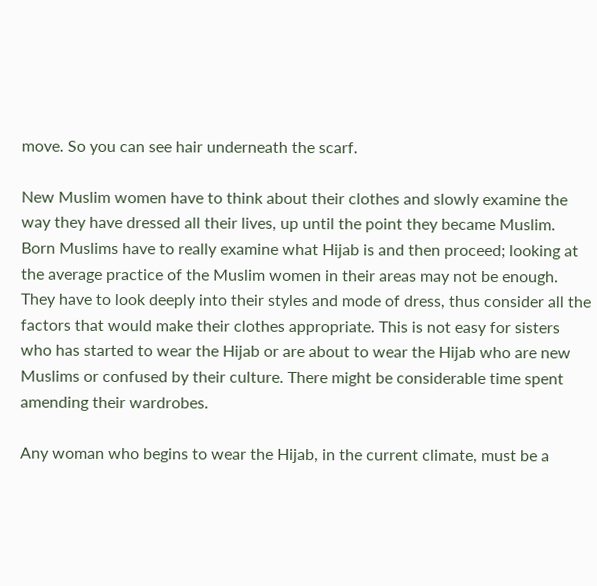move. So you can see hair underneath the scarf.

New Muslim women have to think about their clothes and slowly examine the way they have dressed all their lives, up until the point they became Muslim. Born Muslims have to really examine what Hijab is and then proceed; looking at the average practice of the Muslim women in their areas may not be enough. They have to look deeply into their styles and mode of dress, thus consider all the factors that would make their clothes appropriate. This is not easy for sisters who has started to wear the Hijab or are about to wear the Hijab who are new Muslims or confused by their culture. There might be considerable time spent amending their wardrobes.

Any woman who begins to wear the Hijab, in the current climate, must be a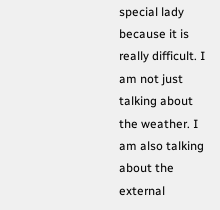special lady because it is really difficult. I am not just talking about the weather. I am also talking about the external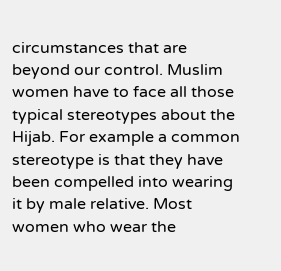circumstances that are beyond our control. Muslim women have to face all those typical stereotypes about the Hijab. For example a common stereotype is that they have been compelled into wearing it by male relative. Most women who wear the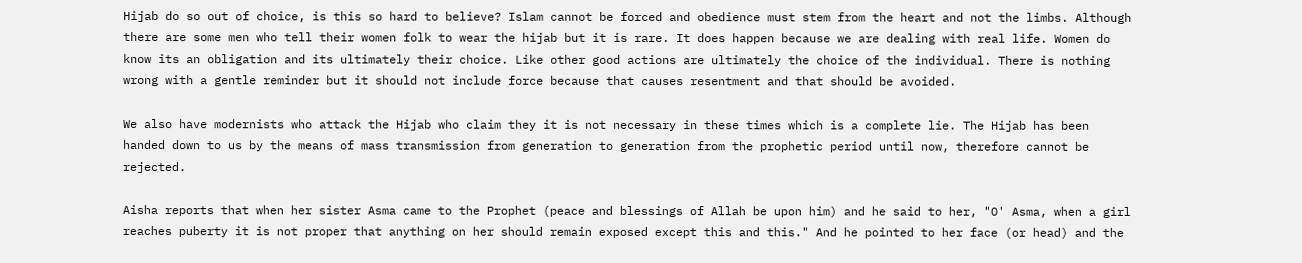Hijab do so out of choice, is this so hard to believe? Islam cannot be forced and obedience must stem from the heart and not the limbs. Although there are some men who tell their women folk to wear the hijab but it is rare. It does happen because we are dealing with real life. Women do know its an obligation and its ultimately their choice. Like other good actions are ultimately the choice of the individual. There is nothing wrong with a gentle reminder but it should not include force because that causes resentment and that should be avoided.

We also have modernists who attack the Hijab who claim they it is not necessary in these times which is a complete lie. The Hijab has been handed down to us by the means of mass transmission from generation to generation from the prophetic period until now, therefore cannot be rejected.

Aisha reports that when her sister Asma came to the Prophet (peace and blessings of Allah be upon him) and he said to her, "O' Asma, when a girl reaches puberty it is not proper that anything on her should remain exposed except this and this." And he pointed to her face (or head) and the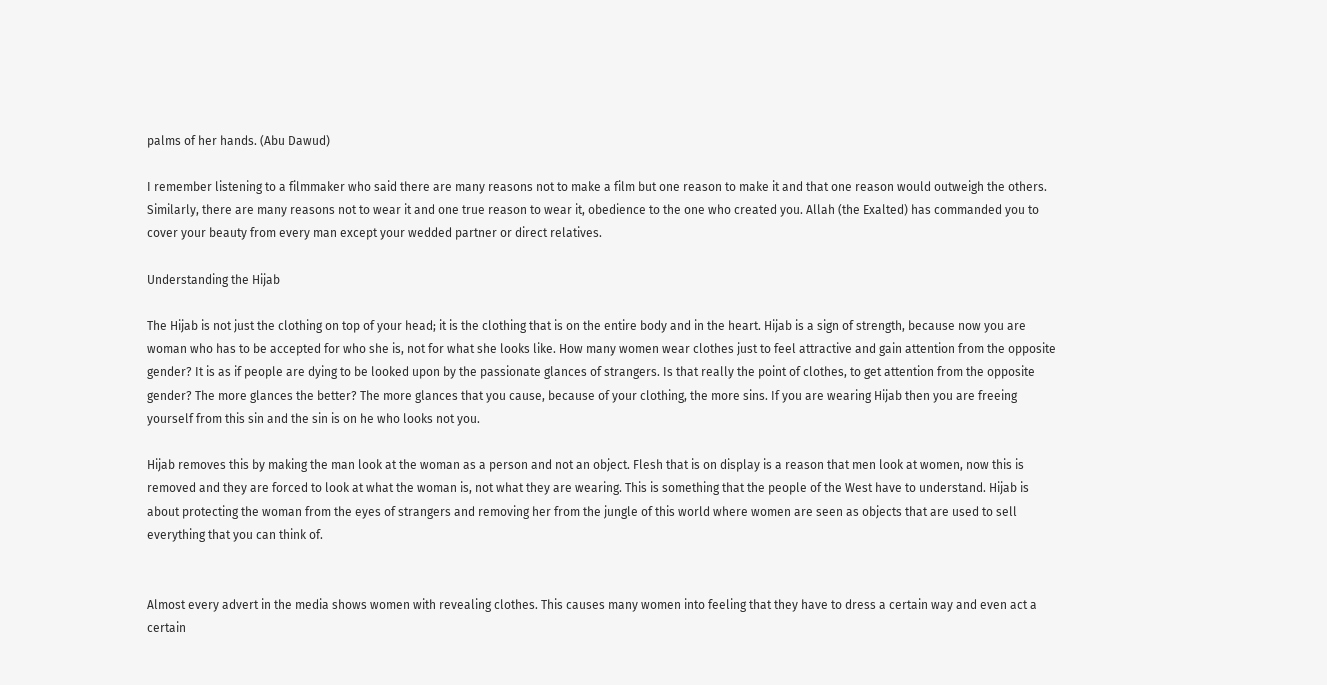palms of her hands. (Abu Dawud)

I remember listening to a filmmaker who said there are many reasons not to make a film but one reason to make it and that one reason would outweigh the others. Similarly, there are many reasons not to wear it and one true reason to wear it, obedience to the one who created you. Allah (the Exalted) has commanded you to cover your beauty from every man except your wedded partner or direct relatives.

Understanding the Hijab

The Hijab is not just the clothing on top of your head; it is the clothing that is on the entire body and in the heart. Hijab is a sign of strength, because now you are woman who has to be accepted for who she is, not for what she looks like. How many women wear clothes just to feel attractive and gain attention from the opposite gender? It is as if people are dying to be looked upon by the passionate glances of strangers. Is that really the point of clothes, to get attention from the opposite gender? The more glances the better? The more glances that you cause, because of your clothing, the more sins. If you are wearing Hijab then you are freeing yourself from this sin and the sin is on he who looks not you.

Hijab removes this by making the man look at the woman as a person and not an object. Flesh that is on display is a reason that men look at women, now this is removed and they are forced to look at what the woman is, not what they are wearing. This is something that the people of the West have to understand. Hijab is about protecting the woman from the eyes of strangers and removing her from the jungle of this world where women are seen as objects that are used to sell everything that you can think of.


Almost every advert in the media shows women with revealing clothes. This causes many women into feeling that they have to dress a certain way and even act a certain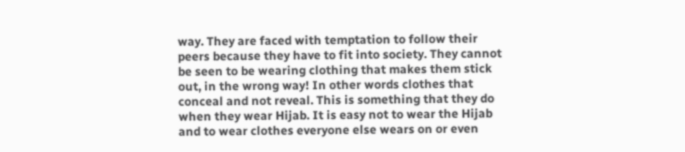way. They are faced with temptation to follow their peers because they have to fit into society. They cannot be seen to be wearing clothing that makes them stick out, in the wrong way! In other words clothes that conceal and not reveal. This is something that they do when they wear Hijab. It is easy not to wear the Hijab and to wear clothes everyone else wears on or even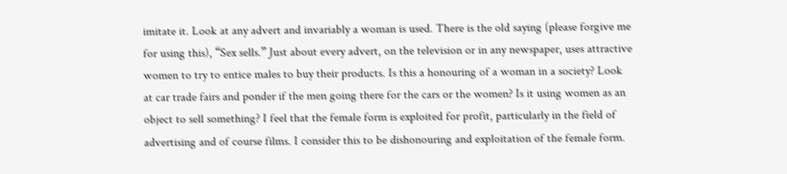imitate it. Look at any advert and invariably a woman is used. There is the old saying (please forgive me for using this), “Sex sells.” Just about every advert, on the television or in any newspaper, uses attractive women to try to entice males to buy their products. Is this a honouring of a woman in a society? Look at car trade fairs and ponder if the men going there for the cars or the women? Is it using women as an object to sell something? I feel that the female form is exploited for profit, particularly in the field of advertising and of course films. I consider this to be dishonouring and exploitation of the female form.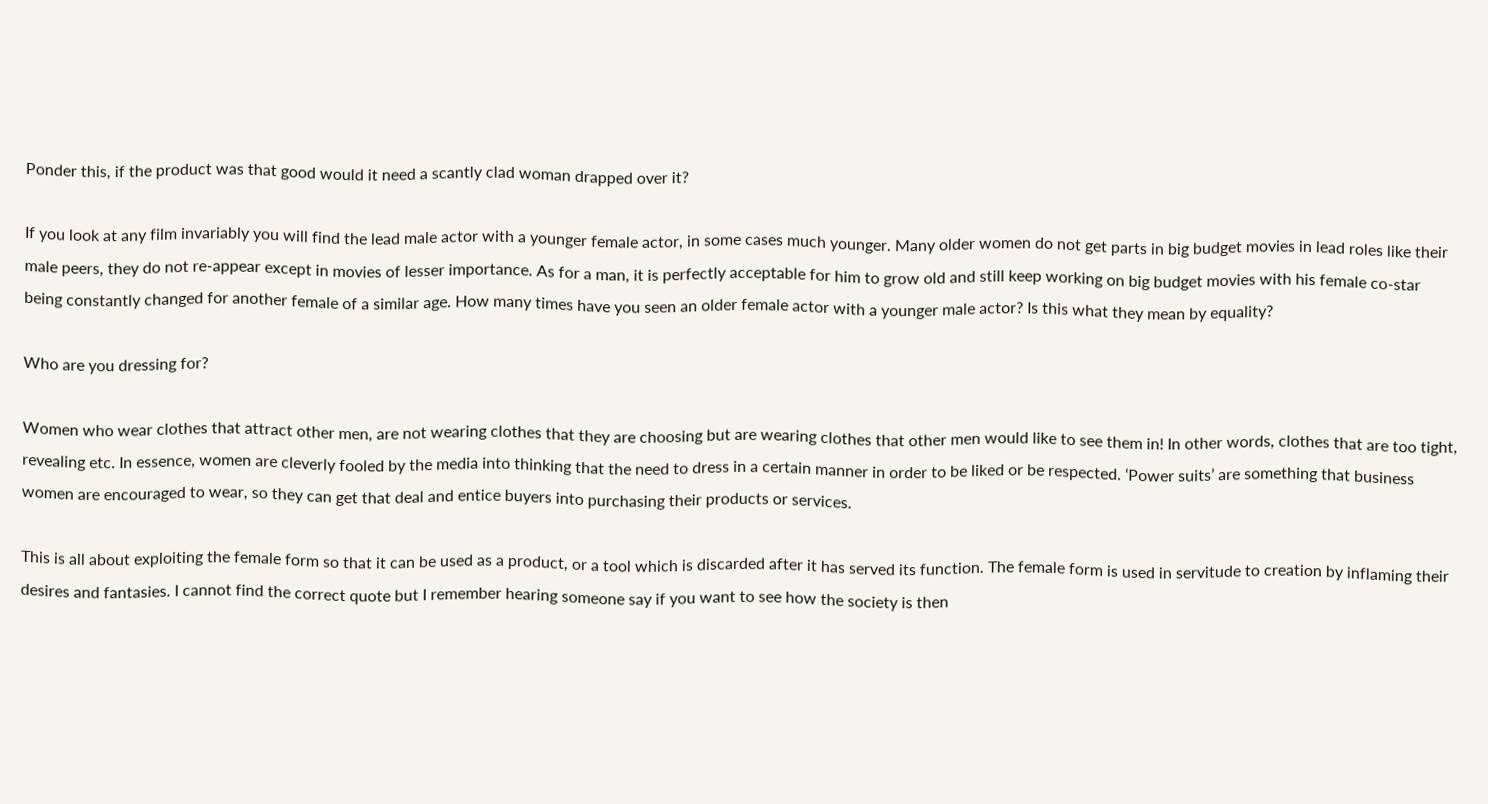Ponder this, if the product was that good would it need a scantly clad woman drapped over it?

If you look at any film invariably you will find the lead male actor with a younger female actor, in some cases much younger. Many older women do not get parts in big budget movies in lead roles like their male peers, they do not re-appear except in movies of lesser importance. As for a man, it is perfectly acceptable for him to grow old and still keep working on big budget movies with his female co-star being constantly changed for another female of a similar age. How many times have you seen an older female actor with a younger male actor? Is this what they mean by equality?

Who are you dressing for?

Women who wear clothes that attract other men, are not wearing clothes that they are choosing but are wearing clothes that other men would like to see them in! In other words, clothes that are too tight, revealing etc. In essence, women are cleverly fooled by the media into thinking that the need to dress in a certain manner in order to be liked or be respected. ‘Power suits’ are something that business women are encouraged to wear, so they can get that deal and entice buyers into purchasing their products or services.

This is all about exploiting the female form so that it can be used as a product, or a tool which is discarded after it has served its function. The female form is used in servitude to creation by inflaming their desires and fantasies. I cannot find the correct quote but I remember hearing someone say if you want to see how the society is then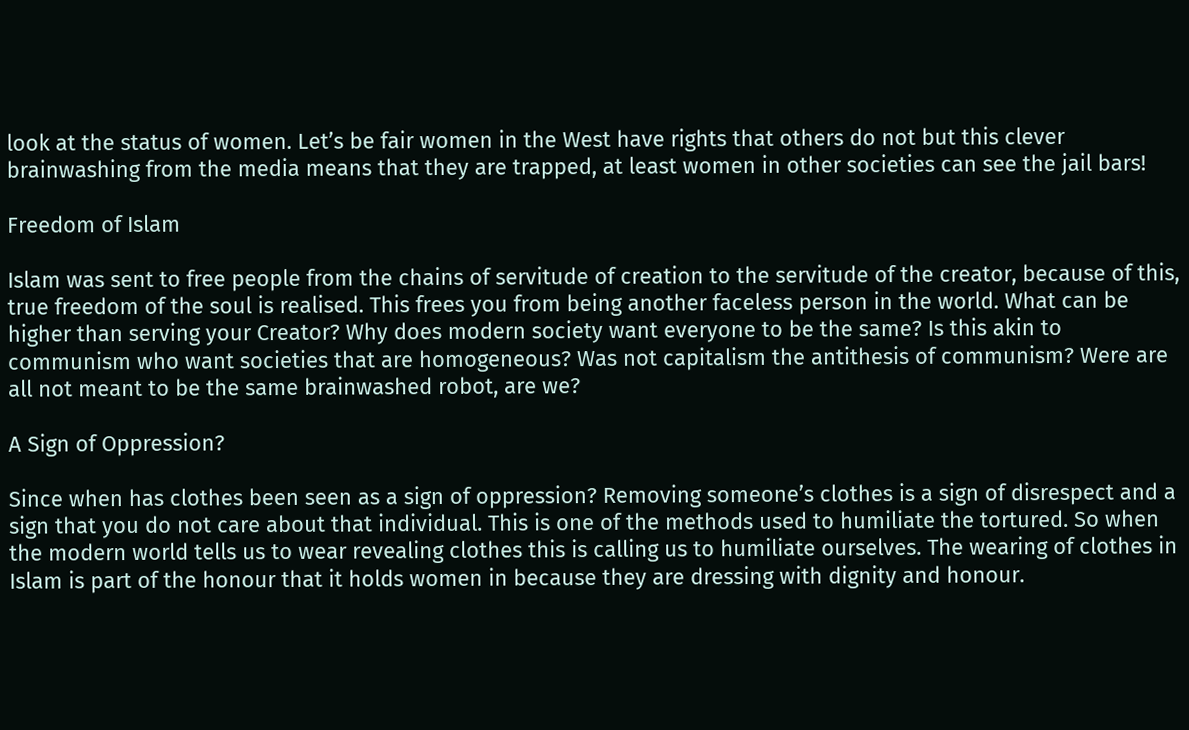look at the status of women. Let’s be fair women in the West have rights that others do not but this clever brainwashing from the media means that they are trapped, at least women in other societies can see the jail bars!

Freedom of Islam

Islam was sent to free people from the chains of servitude of creation to the servitude of the creator, because of this, true freedom of the soul is realised. This frees you from being another faceless person in the world. What can be higher than serving your Creator? Why does modern society want everyone to be the same? Is this akin to communism who want societies that are homogeneous? Was not capitalism the antithesis of communism? Were are all not meant to be the same brainwashed robot, are we?

A Sign of Oppression?

Since when has clothes been seen as a sign of oppression? Removing someone’s clothes is a sign of disrespect and a sign that you do not care about that individual. This is one of the methods used to humiliate the tortured. So when the modern world tells us to wear revealing clothes this is calling us to humiliate ourselves. The wearing of clothes in Islam is part of the honour that it holds women in because they are dressing with dignity and honour.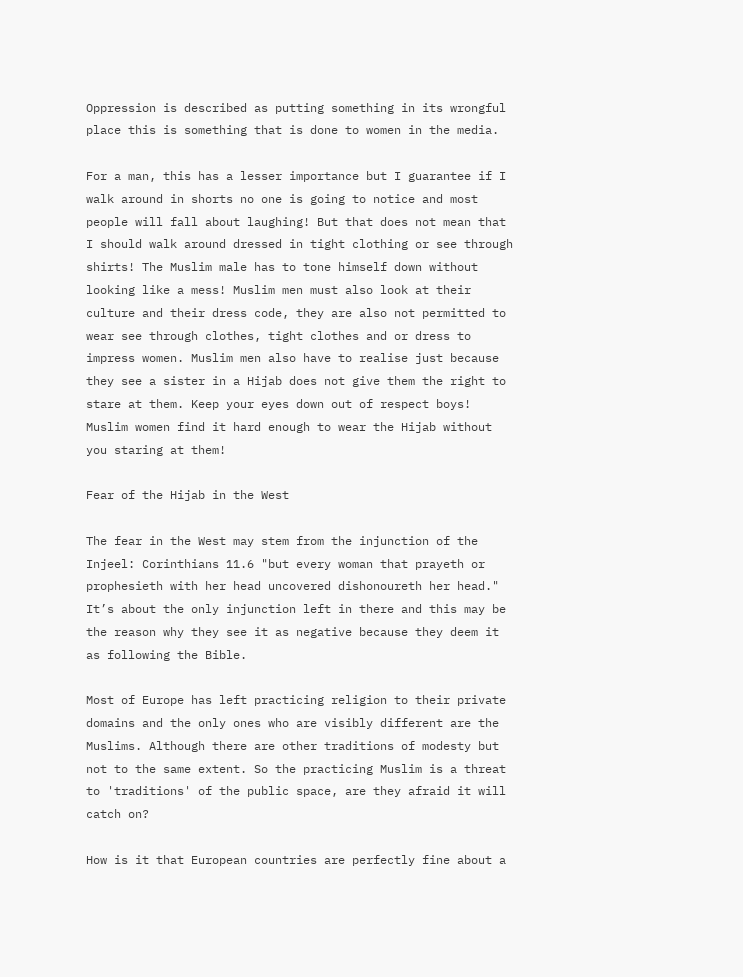Oppression is described as putting something in its wrongful place this is something that is done to women in the media.

For a man, this has a lesser importance but I guarantee if I walk around in shorts no one is going to notice and most people will fall about laughing! But that does not mean that I should walk around dressed in tight clothing or see through shirts! The Muslim male has to tone himself down without looking like a mess! Muslim men must also look at their culture and their dress code, they are also not permitted to wear see through clothes, tight clothes and or dress to impress women. Muslim men also have to realise just because they see a sister in a Hijab does not give them the right to stare at them. Keep your eyes down out of respect boys! Muslim women find it hard enough to wear the Hijab without you staring at them!

Fear of the Hijab in the West

The fear in the West may stem from the injunction of the Injeel: Corinthians 11.6 "but every woman that prayeth or prophesieth with her head uncovered dishonoureth her head." It’s about the only injunction left in there and this may be the reason why they see it as negative because they deem it as following the Bible.

Most of Europe has left practicing religion to their private domains and the only ones who are visibly different are the Muslims. Although there are other traditions of modesty but not to the same extent. So the practicing Muslim is a threat to 'traditions' of the public space, are they afraid it will catch on?

How is it that European countries are perfectly fine about a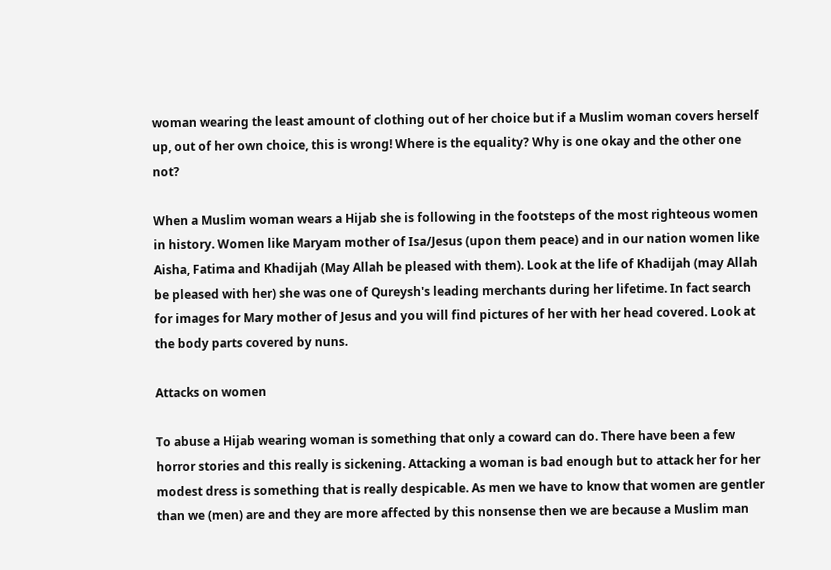woman wearing the least amount of clothing out of her choice but if a Muslim woman covers herself up, out of her own choice, this is wrong! Where is the equality? Why is one okay and the other one not?

When a Muslim woman wears a Hijab she is following in the footsteps of the most righteous women in history. Women like Maryam mother of Isa/Jesus (upon them peace) and in our nation women like Aisha, Fatima and Khadijah (May Allah be pleased with them). Look at the life of Khadijah (may Allah be pleased with her) she was one of Qureysh's leading merchants during her lifetime. In fact search for images for Mary mother of Jesus and you will find pictures of her with her head covered. Look at the body parts covered by nuns.

Attacks on women

To abuse a Hijab wearing woman is something that only a coward can do. There have been a few horror stories and this really is sickening. Attacking a woman is bad enough but to attack her for her modest dress is something that is really despicable. As men we have to know that women are gentler than we (men) are and they are more affected by this nonsense then we are because a Muslim man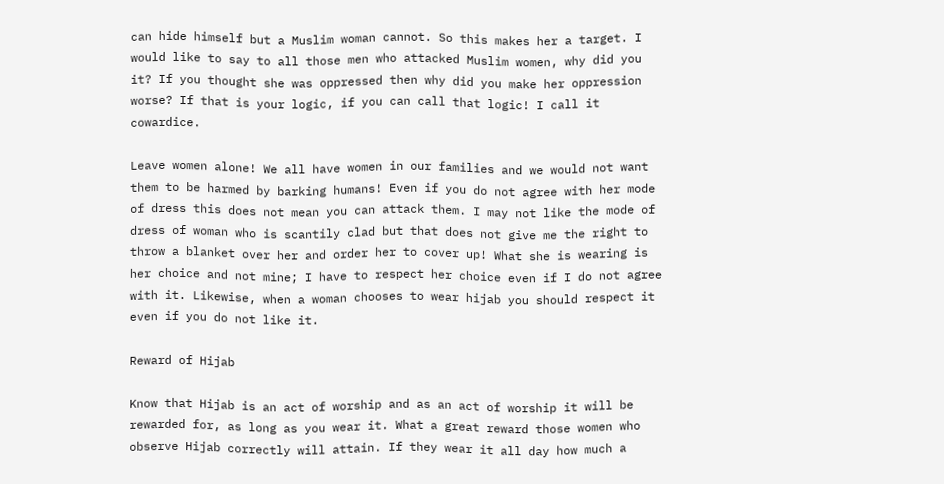can hide himself but a Muslim woman cannot. So this makes her a target. I would like to say to all those men who attacked Muslim women, why did you it? If you thought she was oppressed then why did you make her oppression worse? If that is your logic, if you can call that logic! I call it cowardice.

Leave women alone! We all have women in our families and we would not want them to be harmed by barking humans! Even if you do not agree with her mode of dress this does not mean you can attack them. I may not like the mode of dress of woman who is scantily clad but that does not give me the right to throw a blanket over her and order her to cover up! What she is wearing is her choice and not mine; I have to respect her choice even if I do not agree with it. Likewise, when a woman chooses to wear hijab you should respect it even if you do not like it.

Reward of Hijab

Know that Hijab is an act of worship and as an act of worship it will be rewarded for, as long as you wear it. What a great reward those women who observe Hijab correctly will attain. If they wear it all day how much a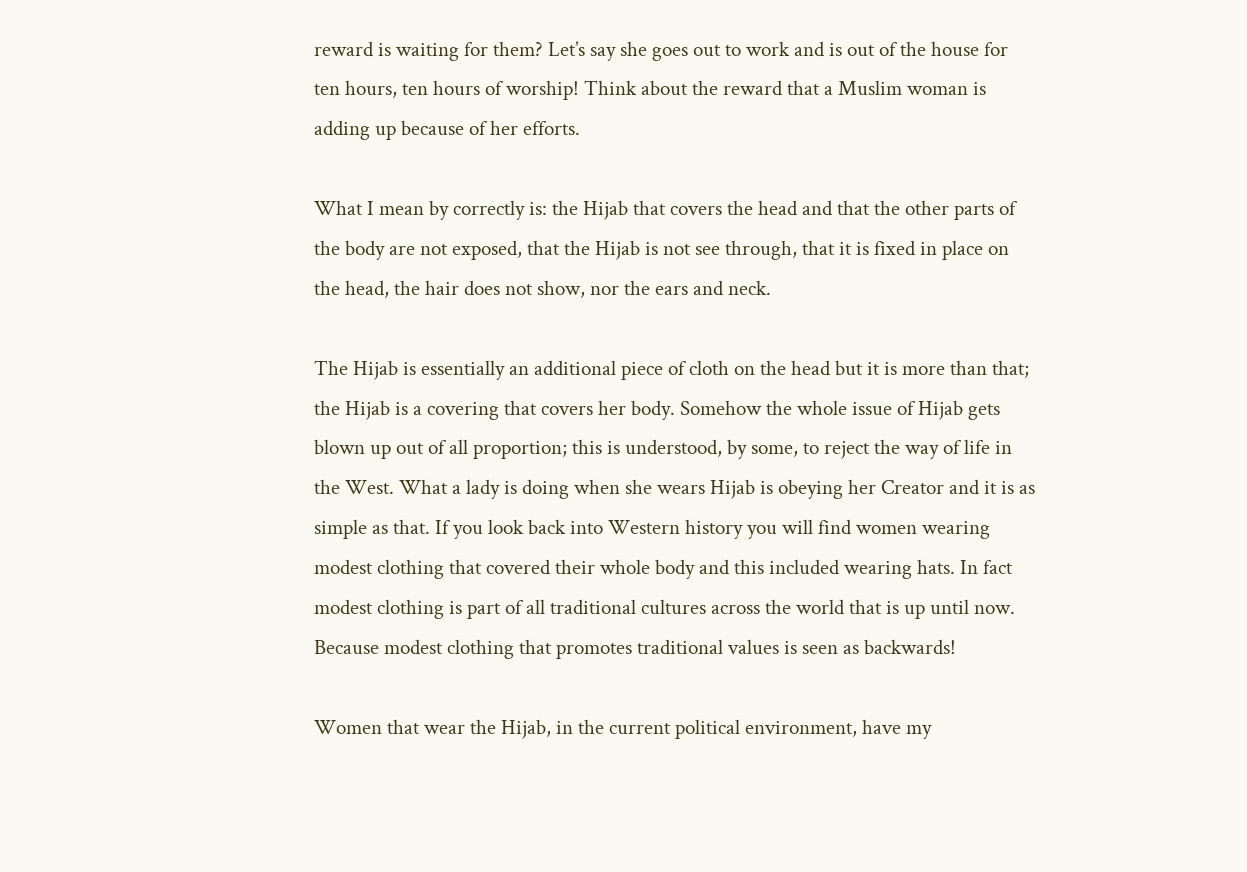reward is waiting for them? Let’s say she goes out to work and is out of the house for ten hours, ten hours of worship! Think about the reward that a Muslim woman is adding up because of her efforts.

What I mean by correctly is: the Hijab that covers the head and that the other parts of the body are not exposed, that the Hijab is not see through, that it is fixed in place on the head, the hair does not show, nor the ears and neck.

The Hijab is essentially an additional piece of cloth on the head but it is more than that; the Hijab is a covering that covers her body. Somehow the whole issue of Hijab gets blown up out of all proportion; this is understood, by some, to reject the way of life in the West. What a lady is doing when she wears Hijab is obeying her Creator and it is as simple as that. If you look back into Western history you will find women wearing modest clothing that covered their whole body and this included wearing hats. In fact modest clothing is part of all traditional cultures across the world that is up until now. Because modest clothing that promotes traditional values is seen as backwards!

Women that wear the Hijab, in the current political environment, have my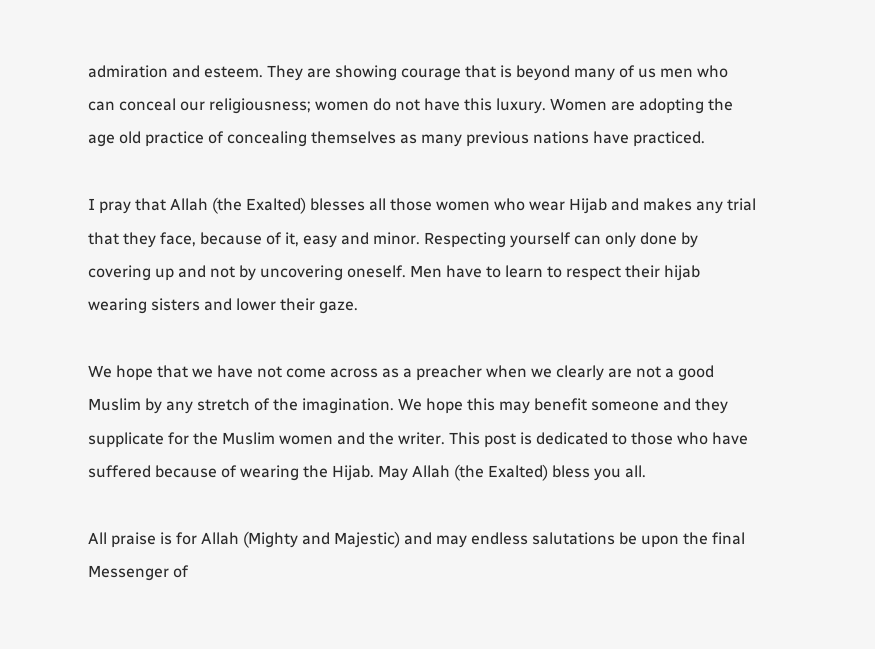admiration and esteem. They are showing courage that is beyond many of us men who can conceal our religiousness; women do not have this luxury. Women are adopting the age old practice of concealing themselves as many previous nations have practiced.

I pray that Allah (the Exalted) blesses all those women who wear Hijab and makes any trial that they face, because of it, easy and minor. Respecting yourself can only done by covering up and not by uncovering oneself. Men have to learn to respect their hijab wearing sisters and lower their gaze.

We hope that we have not come across as a preacher when we clearly are not a good Muslim by any stretch of the imagination. We hope this may benefit someone and they supplicate for the Muslim women and the writer. This post is dedicated to those who have suffered because of wearing the Hijab. May Allah (the Exalted) bless you all.

All praise is for Allah (Mighty and Majestic) and may endless salutations be upon the final Messenger of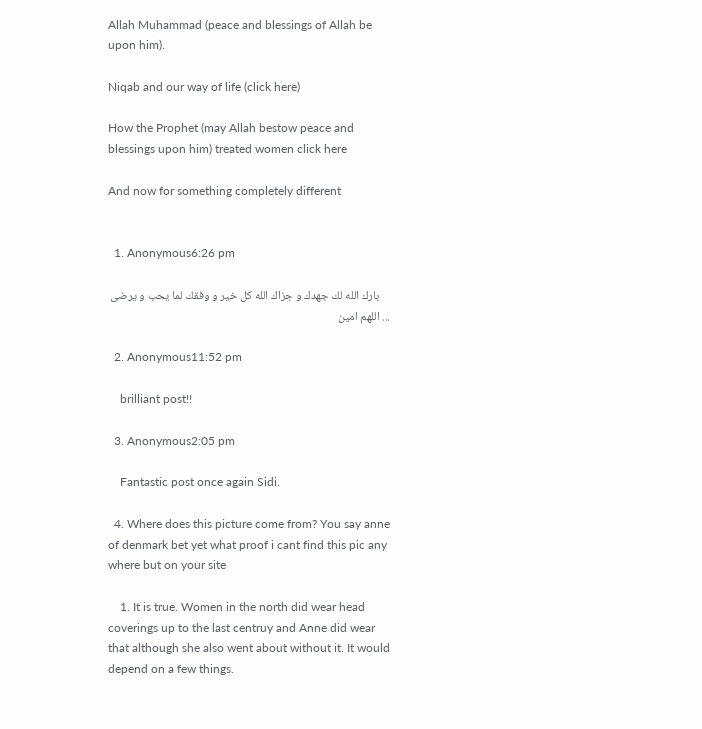Allah Muhammad (peace and blessings of Allah be upon him).

Niqab and our way of life (click here)

How the Prophet (may Allah bestow peace and blessings upon him) treated women click here

And now for something completely different


  1. Anonymous6:26 pm

    بارك الله لك جهدك و جزاك الله كل خير و وفقك لما يحب و يرضى ... اللهم امين

  2. Anonymous11:52 pm

    brilliant post!!

  3. Anonymous2:05 pm

    Fantastic post once again Sidi.

  4. Where does this picture come from? You say anne of denmark bet yet what proof i cant find this pic any where but on your site

    1. It is true. Women in the north did wear head coverings up to the last centruy and Anne did wear that although she also went about without it. It would depend on a few things.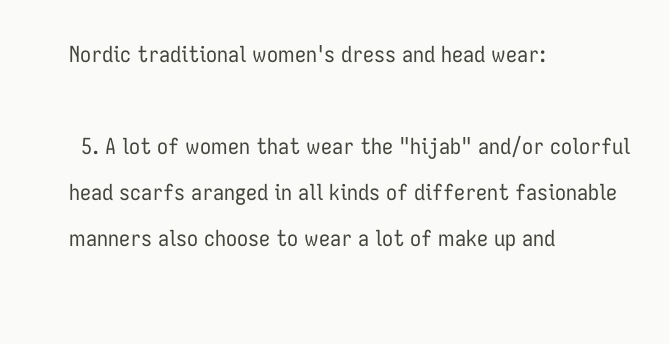Nordic traditional women's dress and head wear:

  5. A lot of women that wear the "hijab" and/or colorful head scarfs aranged in all kinds of different fasionable manners also choose to wear a lot of make up and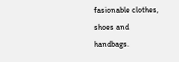fasionable clothes, shoes and handbags.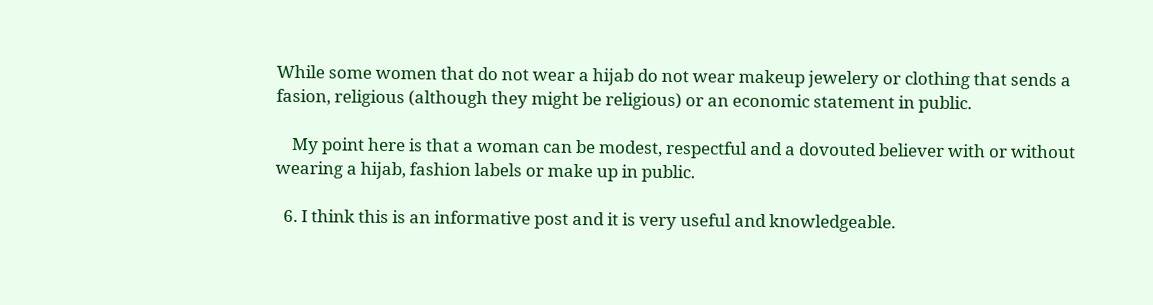While some women that do not wear a hijab do not wear makeup jewelery or clothing that sends a fasion, religious (although they might be religious) or an economic statement in public.

    My point here is that a woman can be modest, respectful and a dovouted believer with or without wearing a hijab, fashion labels or make up in public.

  6. I think this is an informative post and it is very useful and knowledgeable.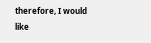therefore, I would like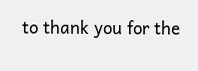to thank you for the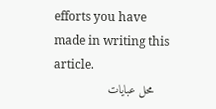efforts you have made in writing this article.
    محل عبايات